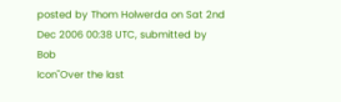posted by Thom Holwerda on Sat 2nd Dec 2006 00:38 UTC, submitted by Bob
Icon"Over the last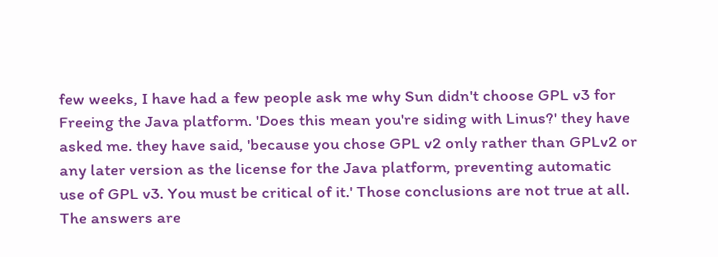few weeks, I have had a few people ask me why Sun didn't choose GPL v3 for Freeing the Java platform. 'Does this mean you're siding with Linus?' they have asked me. they have said, 'because you chose GPL v2 only rather than GPLv2 or any later version as the license for the Java platform, preventing automatic use of GPL v3. You must be critical of it.' Those conclusions are not true at all. The answers are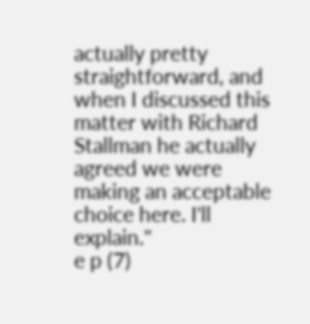actually pretty straightforward, and when I discussed this matter with Richard Stallman he actually agreed we were making an acceptable choice here. I'll explain."
e p (7)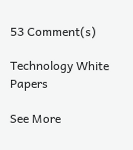53 Comment(s)

Technology White Papers

See More